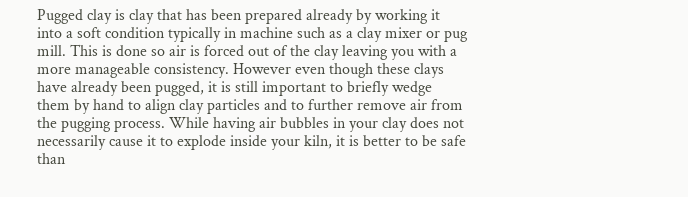Pugged clay is clay that has been prepared already by working it into a soft condition typically in machine such as a clay mixer or pug mill. This is done so air is forced out of the clay leaving you with a more manageable consistency. However even though these clays have already been pugged, it is still important to briefly wedge them by hand to align clay particles and to further remove air from the pugging process. While having air bubbles in your clay does not necessarily cause it to explode inside your kiln, it is better to be safe than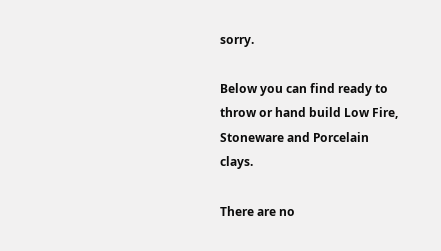sorry.

Below you can find ready to throw or hand build Low Fire, Stoneware and Porcelain clays.

There are no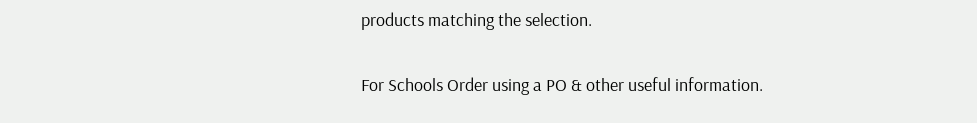products matching the selection.

For Schools Order using a PO & other useful information.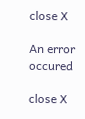close X

An error occured

close X